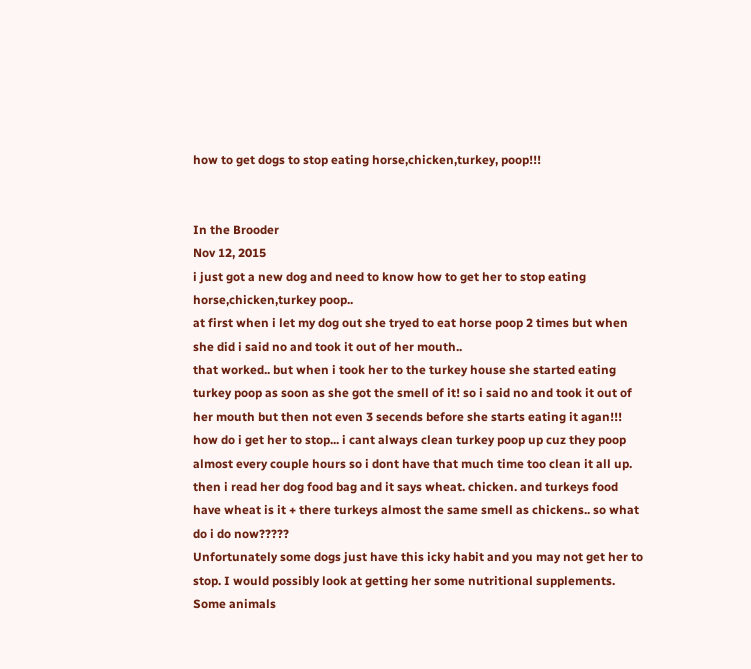how to get dogs to stop eating horse,chicken,turkey, poop!!!


In the Brooder
Nov 12, 2015
i just got a new dog and need to know how to get her to stop eating horse,chicken,turkey poop..
at first when i let my dog out she tryed to eat horse poop 2 times but when she did i said no and took it out of her mouth..
that worked.. but when i took her to the turkey house she started eating turkey poop as soon as she got the smell of it! so i said no and took it out of her mouth but then not even 3 secends before she starts eating it agan!!! how do i get her to stop... i cant always clean turkey poop up cuz they poop almost every couple hours so i dont have that much time too clean it all up.
then i read her dog food bag and it says wheat. chicken. and turkeys food have wheat is it + there turkeys almost the same smell as chickens.. so what do i do now?????
Unfortunately some dogs just have this icky habit and you may not get her to stop. I would possibly look at getting her some nutritional supplements. Some animals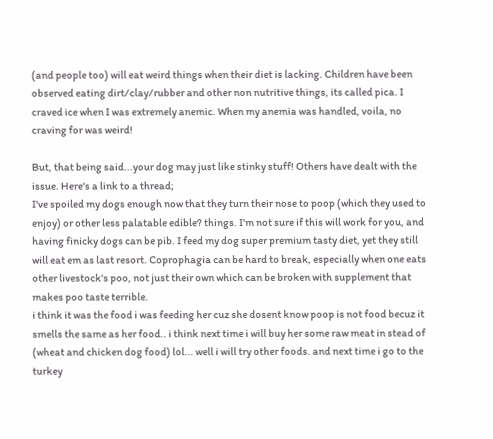(and people too) will eat weird things when their diet is lacking. Children have been observed eating dirt/clay/rubber and other non nutritive things, its called pica. I craved ice when I was extremely anemic. When my anemia was handled, voila, no craving for was weird!

But, that being said...your dog may just like stinky stuff! Others have dealt with the issue. Here's a link to a thread;
I've spoiled my dogs enough now that they turn their nose to poop (which they used to enjoy) or other less palatable edible? things. I'm not sure if this will work for you, and having finicky dogs can be pib. I feed my dog super premium tasty diet, yet they still will eat em as last resort. Coprophagia can be hard to break, especially when one eats other livestock's poo, not just their own which can be broken with supplement that makes poo taste terrible.
i think it was the food i was feeding her cuz she dosent know poop is not food becuz it smells the same as her food.. i think next time i will buy her some raw meat in stead of (wheat and chicken dog food) lol... well i will try other foods. and next time i go to the turkey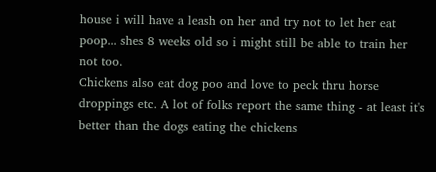house i will have a leash on her and try not to let her eat poop... shes 8 weeks old so i might still be able to train her not too.
Chickens also eat dog poo and love to peck thru horse droppings etc. A lot of folks report the same thing - at least it's better than the dogs eating the chickens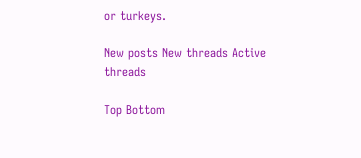or turkeys.

New posts New threads Active threads

Top Bottom